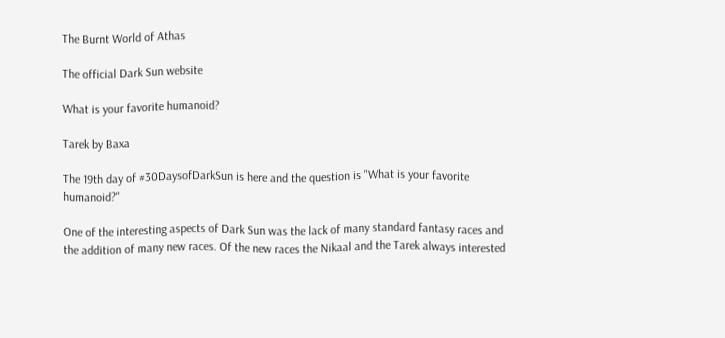The Burnt World of Athas

The official Dark Sun website

What is your favorite humanoid?

Tarek by Baxa

The 19th day of #30DaysofDarkSun is here and the question is "What is your favorite humanoid?"

One of the interesting aspects of Dark Sun was the lack of many standard fantasy races and the addition of many new races. Of the new races the Nikaal and the Tarek always interested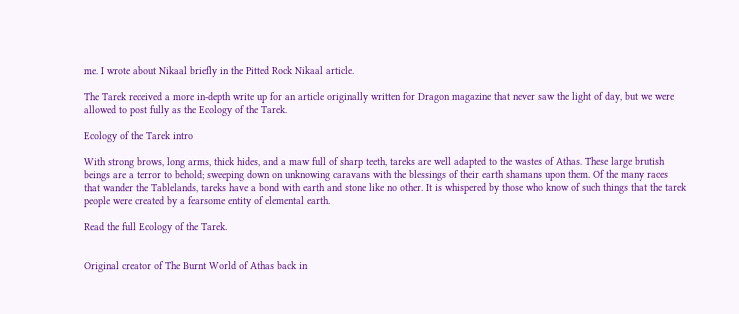me. I wrote about Nikaal briefly in the Pitted Rock Nikaal article.

The Tarek received a more in-depth write up for an article originally written for Dragon magazine that never saw the light of day, but we were allowed to post fully as the Ecology of the Tarek.

Ecology of the Tarek intro

With strong brows, long arms, thick hides, and a maw full of sharp teeth, tareks are well adapted to the wastes of Athas. These large brutish beings are a terror to behold; sweeping down on unknowing caravans with the blessings of their earth shamans upon them. Of the many races that wander the Tablelands, tareks have a bond with earth and stone like no other. It is whispered by those who know of such things that the tarek people were created by a fearsome entity of elemental earth.

Read the full Ecology of the Tarek.


Original creator of The Burnt World of Athas back in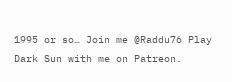1995 or so… Join me @Raddu76 Play Dark Sun with me on Patreon.